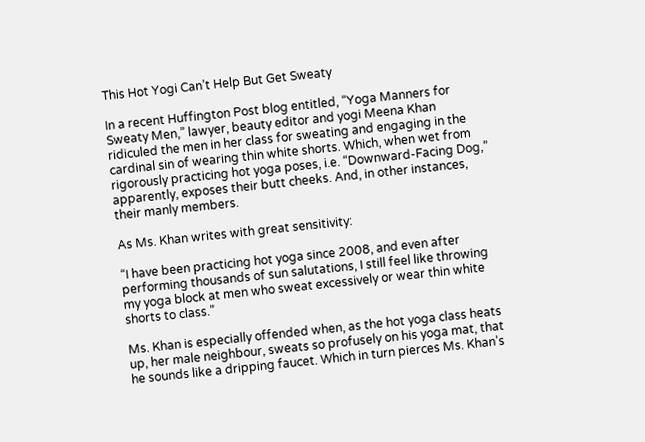This Hot Yogi Can’t Help But Get Sweaty

In a recent Huffington Post blog entitled, “Yoga Manners for Sweaty Men,” lawyer, beauty editor and yogi Meena Khan ridiculed the men in her class for sweating and engaging in the cardinal sin of wearing thin white shorts. Which, when wet from rigorously practicing hot yoga poses, i.e. “Downward-Facing Dog,” apparently, exposes their butt cheeks. And, in other instances, their manly members.

As Ms. Khan writes with great sensitivity:

“I have been practicing hot yoga since 2008, and even after performing thousands of sun salutations, I still feel like throwing my yoga block at men who sweat excessively or wear thin white shorts to class.”

Ms. Khan is especially offended when, as the hot yoga class heats up, her male neighbour, sweats so profusely on his yoga mat, that he sounds like a dripping faucet. Which in turn pierces Ms. Khan’s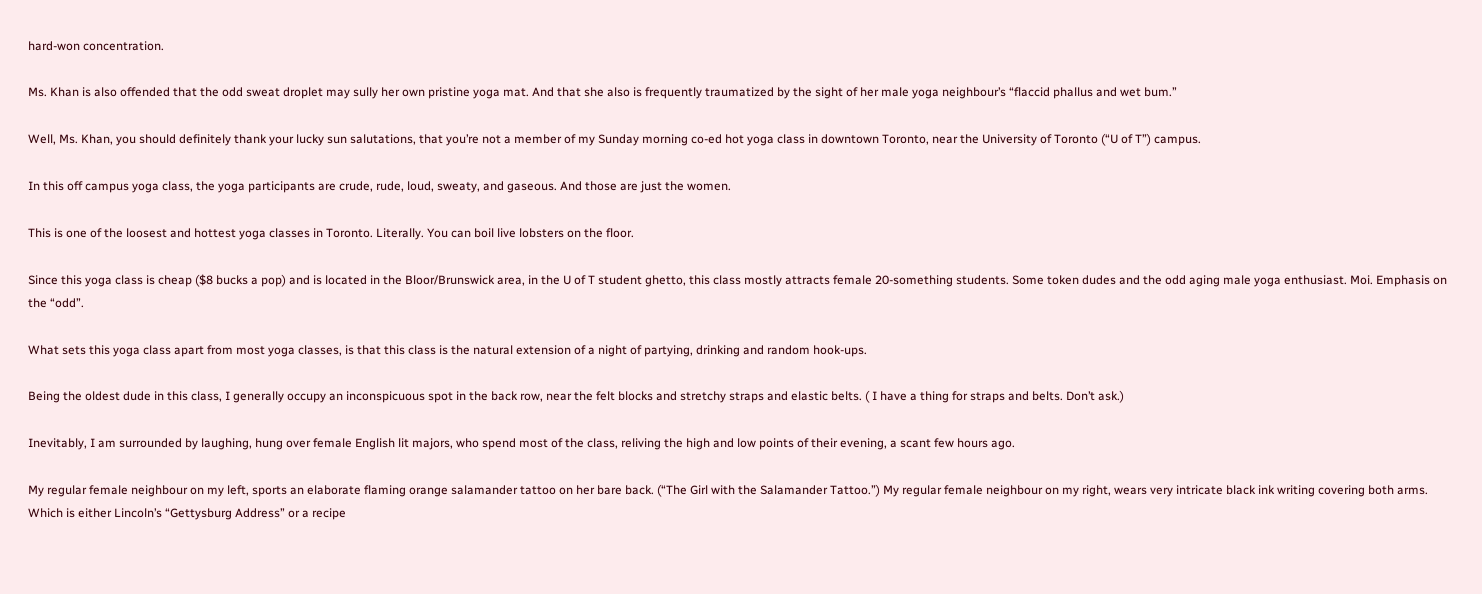hard-won concentration.

Ms. Khan is also offended that the odd sweat droplet may sully her own pristine yoga mat. And that she also is frequently traumatized by the sight of her male yoga neighbour’s “flaccid phallus and wet bum.”

Well, Ms. Khan, you should definitely thank your lucky sun salutations, that you’re not a member of my Sunday morning co-ed hot yoga class in downtown Toronto, near the University of Toronto (“U of T”) campus.

In this off campus yoga class, the yoga participants are crude, rude, loud, sweaty, and gaseous. And those are just the women.

This is one of the loosest and hottest yoga classes in Toronto. Literally. You can boil live lobsters on the floor.

Since this yoga class is cheap ($8 bucks a pop) and is located in the Bloor/Brunswick area, in the U of T student ghetto, this class mostly attracts female 20-something students. Some token dudes and the odd aging male yoga enthusiast. Moi. Emphasis on the “odd”.

What sets this yoga class apart from most yoga classes, is that this class is the natural extension of a night of partying, drinking and random hook-ups.

Being the oldest dude in this class, I generally occupy an inconspicuous spot in the back row, near the felt blocks and stretchy straps and elastic belts. ( I have a thing for straps and belts. Don’t ask.)

Inevitably, I am surrounded by laughing, hung over female English lit majors, who spend most of the class, reliving the high and low points of their evening, a scant few hours ago.

My regular female neighbour on my left, sports an elaborate flaming orange salamander tattoo on her bare back. (“The Girl with the Salamander Tattoo.”) My regular female neighbour on my right, wears very intricate black ink writing covering both arms. Which is either Lincoln’s “Gettysburg Address” or a recipe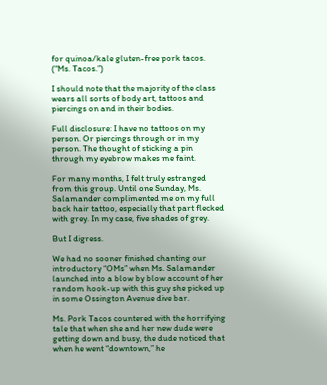for quinoa/kale gluten-free pork tacos. (“Ms. Tacos.”)

I should note that the majority of the class wears all sorts of body art, tattoos and piercings on and in their bodies.

Full disclosure: I have no tattoos on my person. Or piercings through or in my person. The thought of sticking a pin through my eyebrow makes me faint.

For many months, I felt truly estranged from this group. Until one Sunday, Ms. Salamander complimented me on my full back hair tattoo, especially that part flecked with grey. In my case, five shades of grey.

But I digress.

We had no sooner finished chanting our introductory “OMs” when Ms. Salamander launched into a blow by blow account of her random hook-up with this guy she picked up in some Ossington Avenue dive bar.

Ms. Pork Tacos countered with the horrifying tale that when she and her new dude were getting down and busy, the dude noticed that when he went “downtown,” he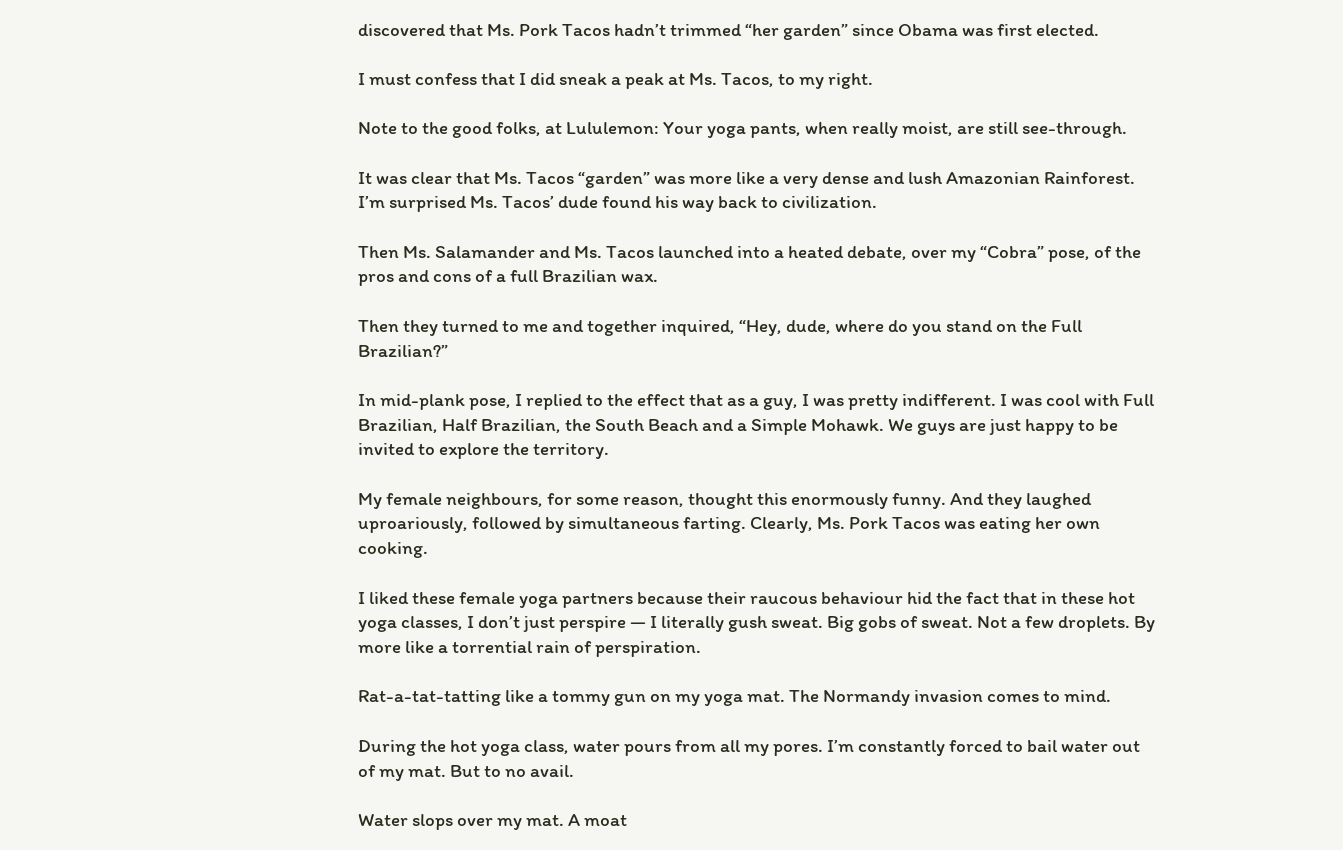discovered that Ms. Pork Tacos hadn’t trimmed “her garden” since Obama was first elected.

I must confess that I did sneak a peak at Ms. Tacos, to my right.

Note to the good folks, at Lululemon: Your yoga pants, when really moist, are still see-through.

It was clear that Ms. Tacos “garden” was more like a very dense and lush Amazonian Rainforest. I’m surprised Ms. Tacos’ dude found his way back to civilization.

Then Ms. Salamander and Ms. Tacos launched into a heated debate, over my “Cobra” pose, of the pros and cons of a full Brazilian wax.

Then they turned to me and together inquired, “Hey, dude, where do you stand on the Full Brazilian?”

In mid-plank pose, I replied to the effect that as a guy, I was pretty indifferent. I was cool with Full Brazilian, Half Brazilian, the South Beach and a Simple Mohawk. We guys are just happy to be invited to explore the territory.

My female neighbours, for some reason, thought this enormously funny. And they laughed uproariously, followed by simultaneous farting. Clearly, Ms. Pork Tacos was eating her own cooking.

I liked these female yoga partners because their raucous behaviour hid the fact that in these hot yoga classes, I don’t just perspire — I literally gush sweat. Big gobs of sweat. Not a few droplets. By more like a torrential rain of perspiration.

Rat-a-tat-tatting like a tommy gun on my yoga mat. The Normandy invasion comes to mind.

During the hot yoga class, water pours from all my pores. I’m constantly forced to bail water out of my mat. But to no avail.

Water slops over my mat. A moat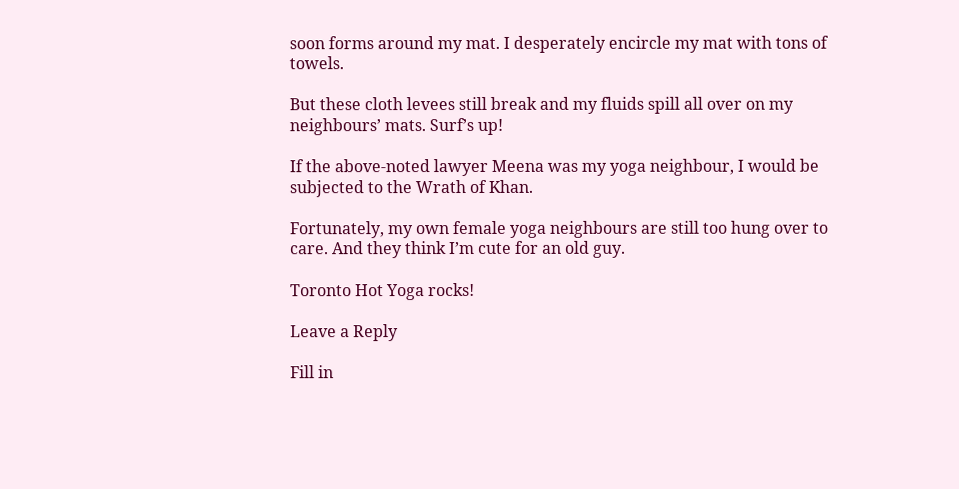soon forms around my mat. I desperately encircle my mat with tons of towels.

But these cloth levees still break and my fluids spill all over on my neighbours’ mats. Surf’s up!

If the above-noted lawyer Meena was my yoga neighbour, I would be subjected to the Wrath of Khan.

Fortunately, my own female yoga neighbours are still too hung over to care. And they think I’m cute for an old guy.

Toronto Hot Yoga rocks!

Leave a Reply

Fill in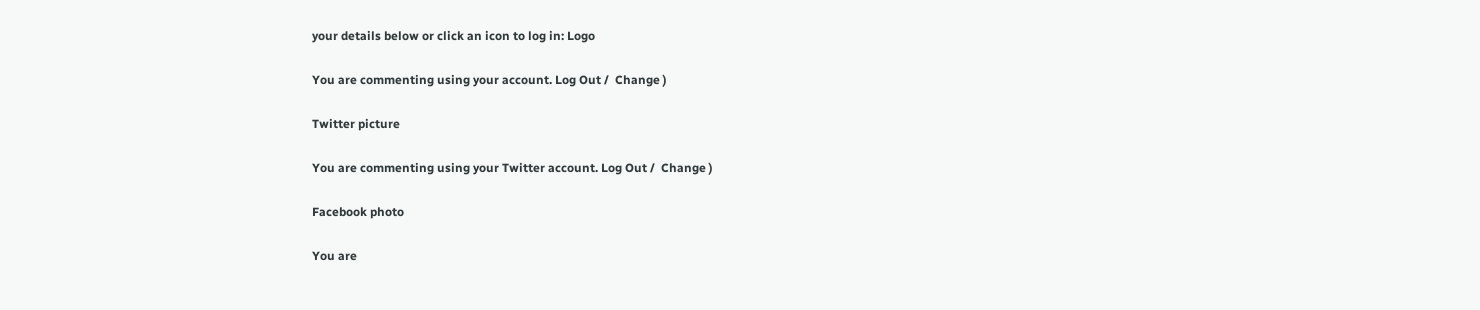your details below or click an icon to log in: Logo

You are commenting using your account. Log Out /  Change )

Twitter picture

You are commenting using your Twitter account. Log Out /  Change )

Facebook photo

You are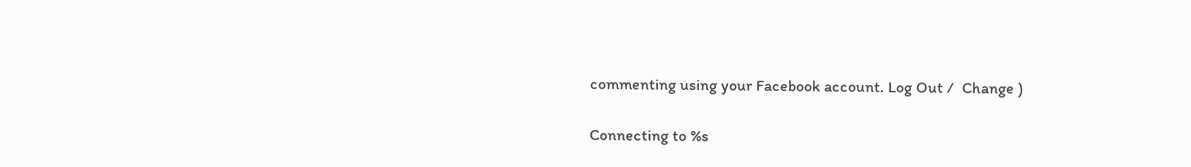commenting using your Facebook account. Log Out /  Change )

Connecting to %s